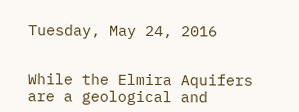Tuesday, May 24, 2016


While the Elmira Aquifers are a geological and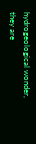hydrogeological wonder, they are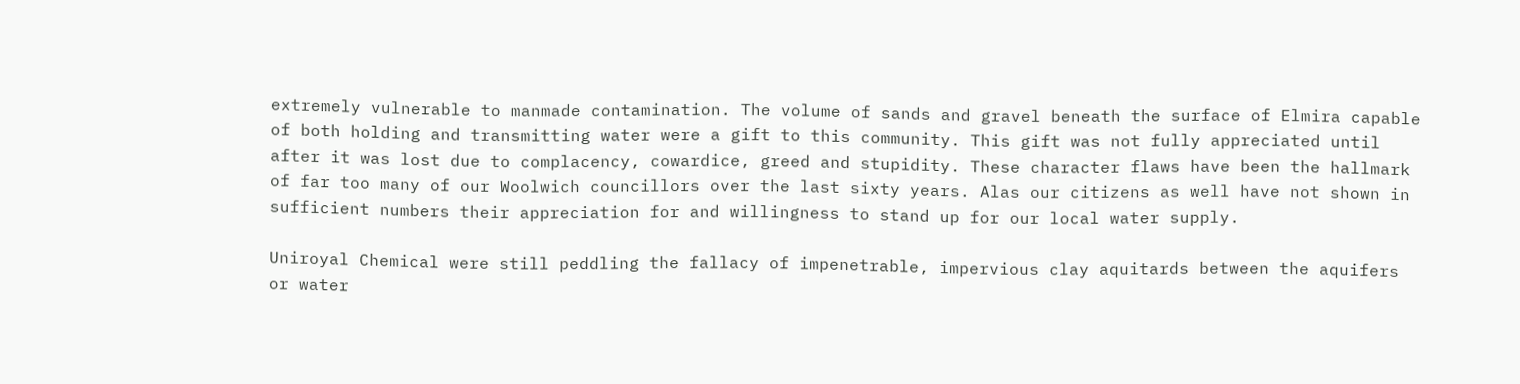extremely vulnerable to manmade contamination. The volume of sands and gravel beneath the surface of Elmira capable of both holding and transmitting water were a gift to this community. This gift was not fully appreciated until after it was lost due to complacency, cowardice, greed and stupidity. These character flaws have been the hallmark of far too many of our Woolwich councillors over the last sixty years. Alas our citizens as well have not shown in sufficient numbers their appreciation for and willingness to stand up for our local water supply.

Uniroyal Chemical were still peddling the fallacy of impenetrable, impervious clay aquitards between the aquifers or water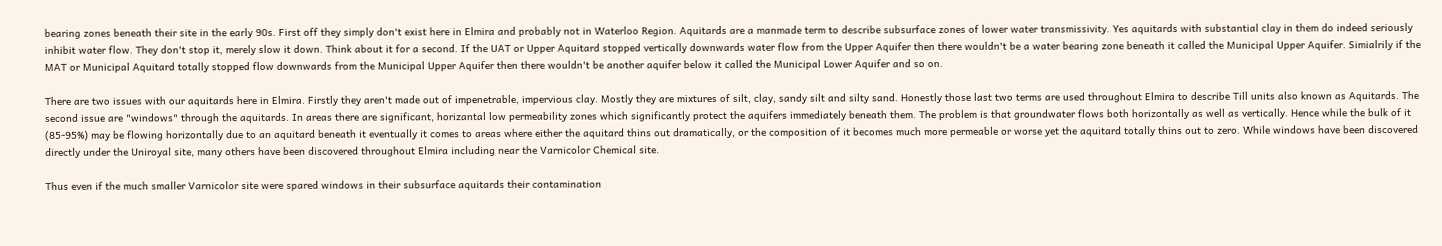bearing zones beneath their site in the early 90s. First off they simply don't exist here in Elmira and probably not in Waterloo Region. Aquitards are a manmade term to describe subsurface zones of lower water transmissivity. Yes aquitards with substantial clay in them do indeed seriously inhibit water flow. They don't stop it, merely slow it down. Think about it for a second. If the UAT or Upper Aquitard stopped vertically downwards water flow from the Upper Aquifer then there wouldn't be a water bearing zone beneath it called the Municipal Upper Aquifer. Simialrily if the MAT or Municipal Aquitard totally stopped flow downwards from the Municipal Upper Aquifer then there wouldn't be another aquifer below it called the Municipal Lower Aquifer and so on.

There are two issues with our aquitards here in Elmira. Firstly they aren't made out of impenetrable, impervious clay. Mostly they are mixtures of silt, clay, sandy silt and silty sand. Honestly those last two terms are used throughout Elmira to describe Till units also known as Aquitards. The second issue are "windows" through the aquitards. In areas there are significant, horizantal low permeability zones which significantly protect the aquifers immediately beneath them. The problem is that groundwater flows both horizontally as well as vertically. Hence while the bulk of it (85-95%) may be flowing horizontally due to an aquitard beneath it eventually it comes to areas where either the aquitard thins out dramatically, or the composition of it becomes much more permeable or worse yet the aquitard totally thins out to zero. While windows have been discovered directly under the Uniroyal site, many others have been discovered throughout Elmira including near the Varnicolor Chemical site.

Thus even if the much smaller Varnicolor site were spared windows in their subsurface aquitards their contamination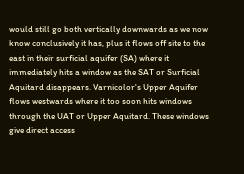would still go both vertically downwards as we now know conclusively it has, plus it flows off site to the east in their surficial aquifer (SA) where it immediately hits a window as the SAT or Surficial Aquitard disappears. Varnicolor's Upper Aquifer flows westwards where it too soon hits windows through the UAT or Upper Aquitard. These windows give direct access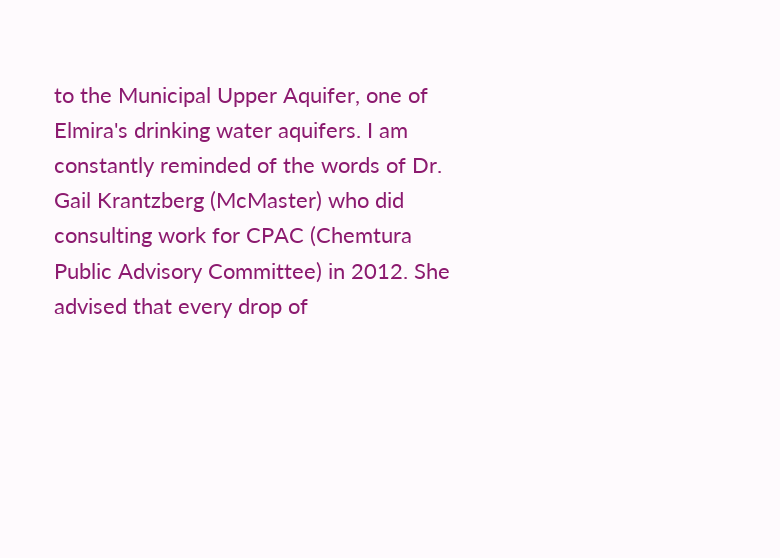to the Municipal Upper Aquifer, one of Elmira's drinking water aquifers. I am constantly reminded of the words of Dr. Gail Krantzberg (McMaster) who did consulting work for CPAC (Chemtura Public Advisory Committee) in 2012. She advised that every drop of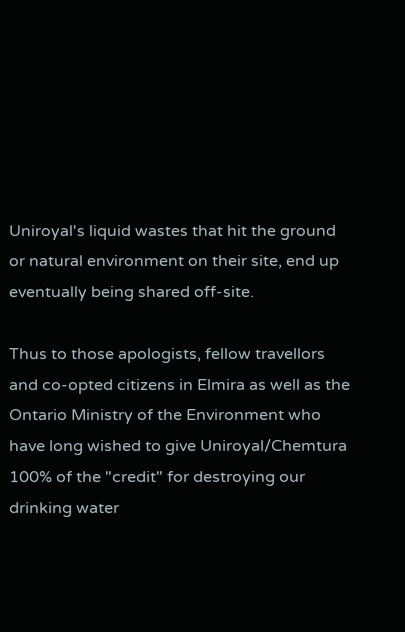Uniroyal's liquid wastes that hit the ground or natural environment on their site, end up eventually being shared off-site.

Thus to those apologists, fellow travellors and co-opted citizens in Elmira as well as the Ontario Ministry of the Environment who have long wished to give Uniroyal/Chemtura 100% of the "credit" for destroying our drinking water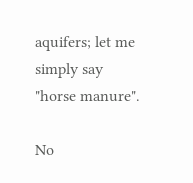aquifers; let me simply say "horse manure".

No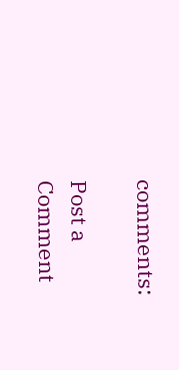comments:

Post a Comment